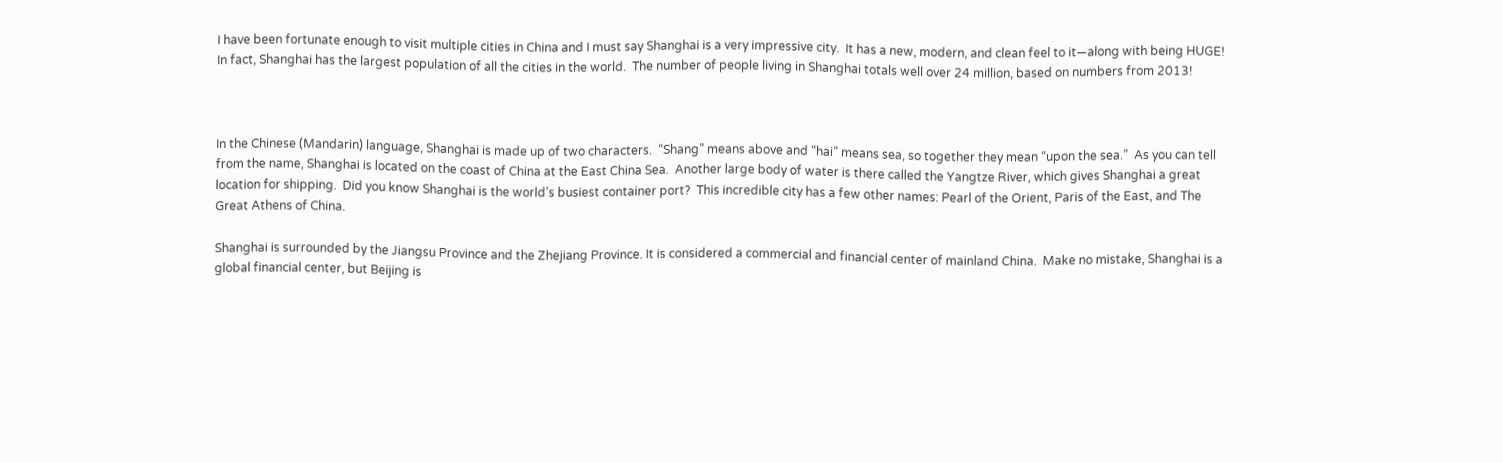I have been fortunate enough to visit multiple cities in China and I must say Shanghai is a very impressive city.  It has a new, modern, and clean feel to it—along with being HUGE!  In fact, Shanghai has the largest population of all the cities in the world.  The number of people living in Shanghai totals well over 24 million, based on numbers from 2013!



In the Chinese (Mandarin) language, Shanghai is made up of two characters.  “Shang” means above and “hai” means sea, so together they mean “upon the sea.”  As you can tell from the name, Shanghai is located on the coast of China at the East China Sea.  Another large body of water is there called the Yangtze River, which gives Shanghai a great location for shipping.  Did you know Shanghai is the world’s busiest container port?  This incredible city has a few other names: Pearl of the Orient, Paris of the East, and The Great Athens of China.

Shanghai is surrounded by the Jiangsu Province and the Zhejiang Province. It is considered a commercial and financial center of mainland China.  Make no mistake, Shanghai is a global financial center, but Beijing is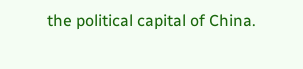the political capital of China.